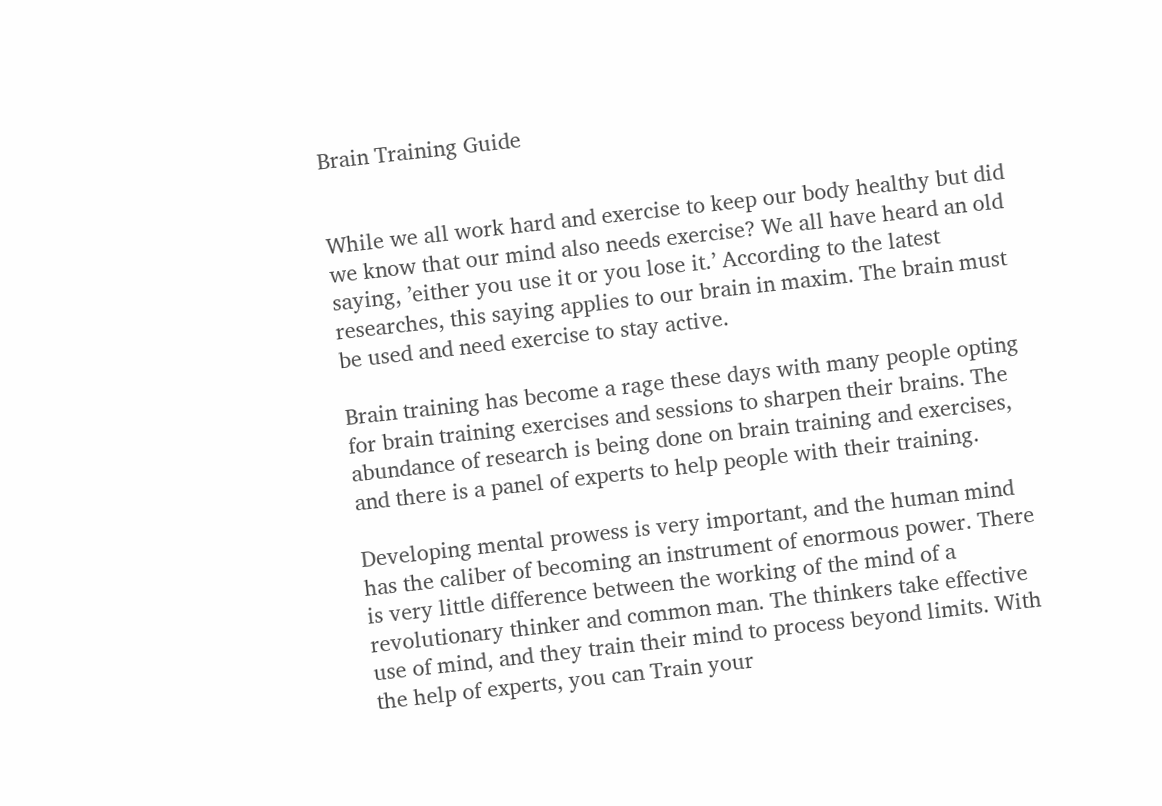Brain Training Guide


While we all work hard and exercise to keep our body healthy but did we know that our mind also needs exercise? We all have heard an old saying, ’either you use it or you lose it.’ According to the latest researches, this saying applies to our brain in maxim. The brain must be used and need exercise to stay active.

Brain training has become a rage these days with many people opting for brain training exercises and sessions to sharpen their brains. The abundance of research is being done on brain training and exercises, and there is a panel of experts to help people with their training.

Developing mental prowess is very important, and the human mind has the caliber of becoming an instrument of enormous power. There is very little difference between the working of the mind of a revolutionary thinker and common man. The thinkers take effective use of mind, and they train their mind to process beyond limits. With the help of experts, you can Train your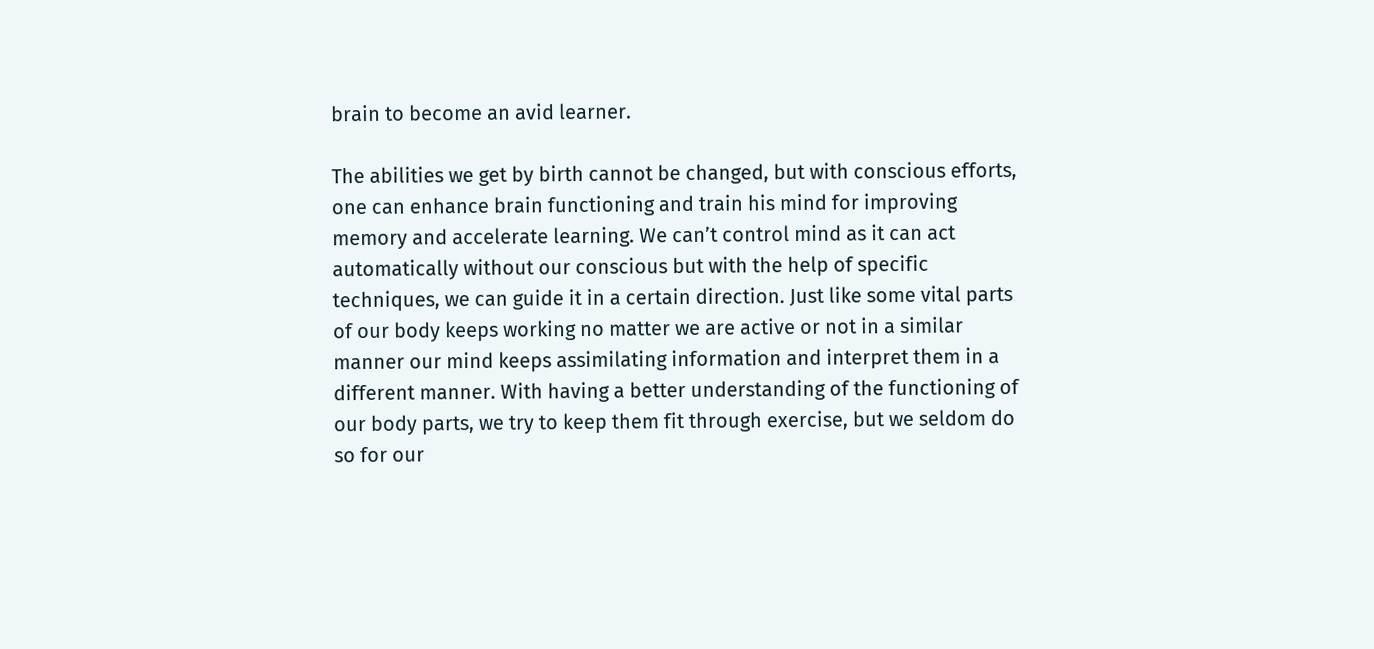brain to become an avid learner.

The abilities we get by birth cannot be changed, but with conscious efforts, one can enhance brain functioning and train his mind for improving memory and accelerate learning. We can’t control mind as it can act automatically without our conscious but with the help of specific techniques, we can guide it in a certain direction. Just like some vital parts of our body keeps working no matter we are active or not in a similar manner our mind keeps assimilating information and interpret them in a different manner. With having a better understanding of the functioning of our body parts, we try to keep them fit through exercise, but we seldom do so for our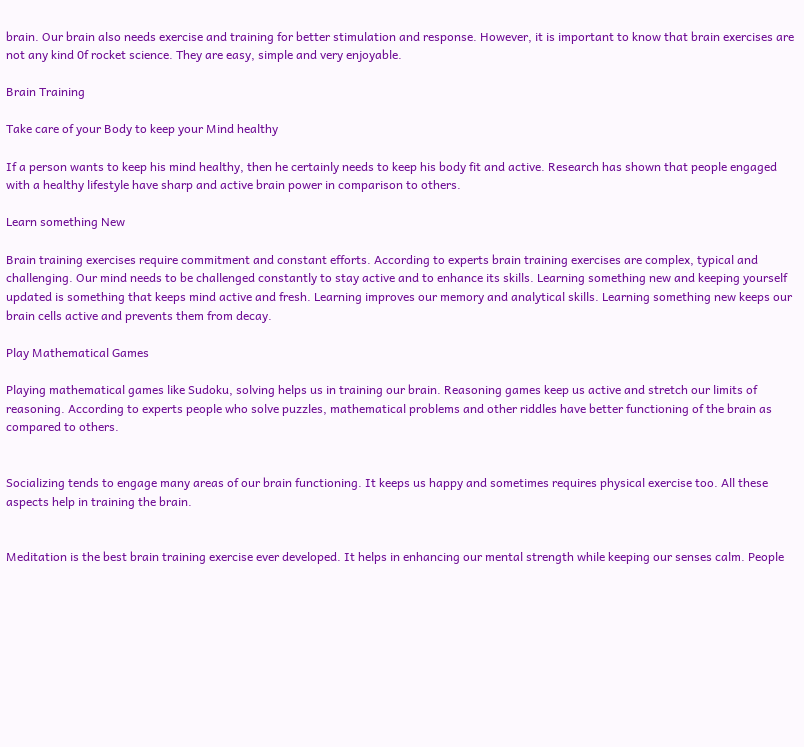brain. Our brain also needs exercise and training for better stimulation and response. However, it is important to know that brain exercises are not any kind 0f rocket science. They are easy, simple and very enjoyable.

Brain Training

Take care of your Body to keep your Mind healthy

If a person wants to keep his mind healthy, then he certainly needs to keep his body fit and active. Research has shown that people engaged with a healthy lifestyle have sharp and active brain power in comparison to others.

Learn something New

Brain training exercises require commitment and constant efforts. According to experts brain training exercises are complex, typical and challenging. Our mind needs to be challenged constantly to stay active and to enhance its skills. Learning something new and keeping yourself updated is something that keeps mind active and fresh. Learning improves our memory and analytical skills. Learning something new keeps our brain cells active and prevents them from decay.

Play Mathematical Games

Playing mathematical games like Sudoku, solving helps us in training our brain. Reasoning games keep us active and stretch our limits of reasoning. According to experts people who solve puzzles, mathematical problems and other riddles have better functioning of the brain as compared to others.


Socializing tends to engage many areas of our brain functioning. It keeps us happy and sometimes requires physical exercise too. All these aspects help in training the brain.


Meditation is the best brain training exercise ever developed. It helps in enhancing our mental strength while keeping our senses calm. People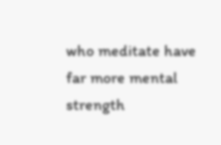who meditate have far more mental strength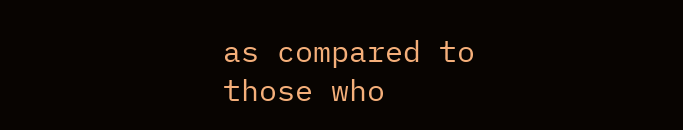as compared to those who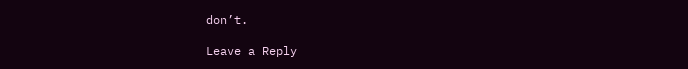don’t.

Leave a Reply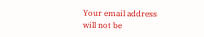Your email address will not be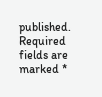published. Required fields are marked *